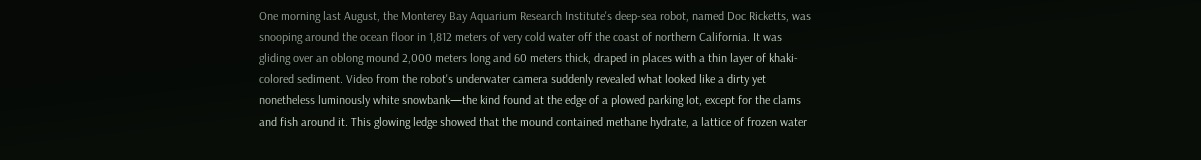One morning last August, the Monterey Bay Aquarium Research Institute's deep-sea robot, named Doc Ricketts, was snooping around the ocean floor in 1,812 meters of very cold water off the coast of northern California. It was gliding over an oblong mound 2,000 meters long and 60 meters thick, draped in places with a thin layer of khaki-colored sediment. Video from the robot's underwater camera suddenly revealed what looked like a dirty yet nonetheless luminously white snowbank—the kind found at the edge of a plowed parking lot, except for the clams and fish around it. This glowing ledge showed that the mound contained methane hydrate, a lattice of frozen water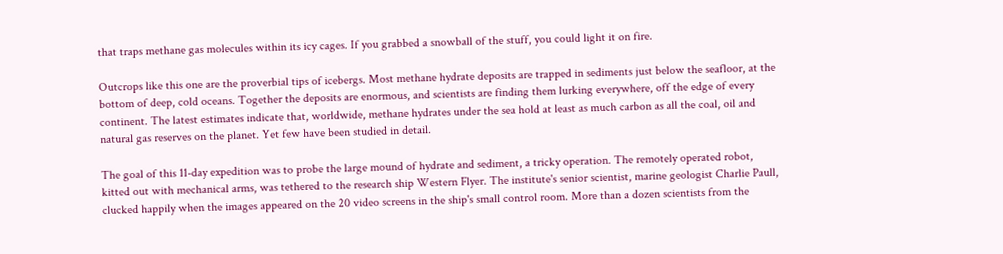that traps methane gas molecules within its icy cages. If you grabbed a snowball of the stuff, you could light it on fire.

Outcrops like this one are the proverbial tips of icebergs. Most methane hydrate deposits are trapped in sediments just below the seafloor, at the bottom of deep, cold oceans. Together the deposits are enormous, and scientists are finding them lurking everywhere, off the edge of every continent. The latest estimates indicate that, worldwide, methane hydrates under the sea hold at least as much carbon as all the coal, oil and natural gas reserves on the planet. Yet few have been studied in detail.

The goal of this 11-day expedition was to probe the large mound of hydrate and sediment, a tricky operation. The remotely operated robot, kitted out with mechanical arms, was tethered to the research ship Western Flyer. The institute's senior scientist, marine geologist Charlie Paull, clucked happily when the images appeared on the 20 video screens in the ship's small control room. More than a dozen scientists from the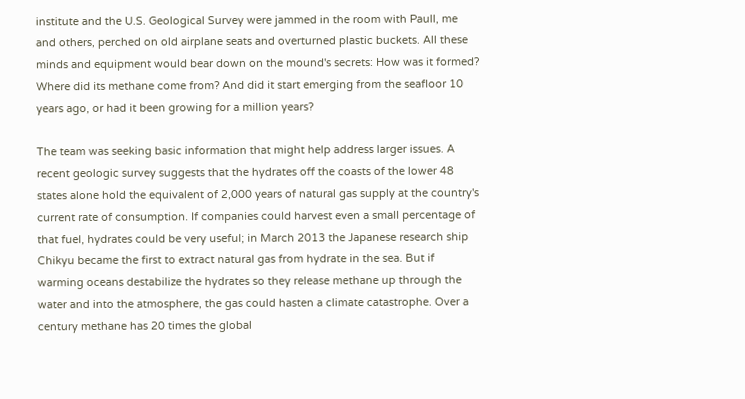institute and the U.S. Geological Survey were jammed in the room with Paull, me and others, perched on old airplane seats and overturned plastic buckets. All these minds and equipment would bear down on the mound's secrets: How was it formed? Where did its methane come from? And did it start emerging from the seafloor 10 years ago, or had it been growing for a million years?

The team was seeking basic information that might help address larger issues. A recent geologic survey suggests that the hydrates off the coasts of the lower 48 states alone hold the equivalent of 2,000 years of natural gas supply at the country's current rate of consumption. If companies could harvest even a small percentage of that fuel, hydrates could be very useful; in March 2013 the Japanese research ship Chikyu became the first to extract natural gas from hydrate in the sea. But if warming oceans destabilize the hydrates so they release methane up through the water and into the atmosphere, the gas could hasten a climate catastrophe. Over a century methane has 20 times the global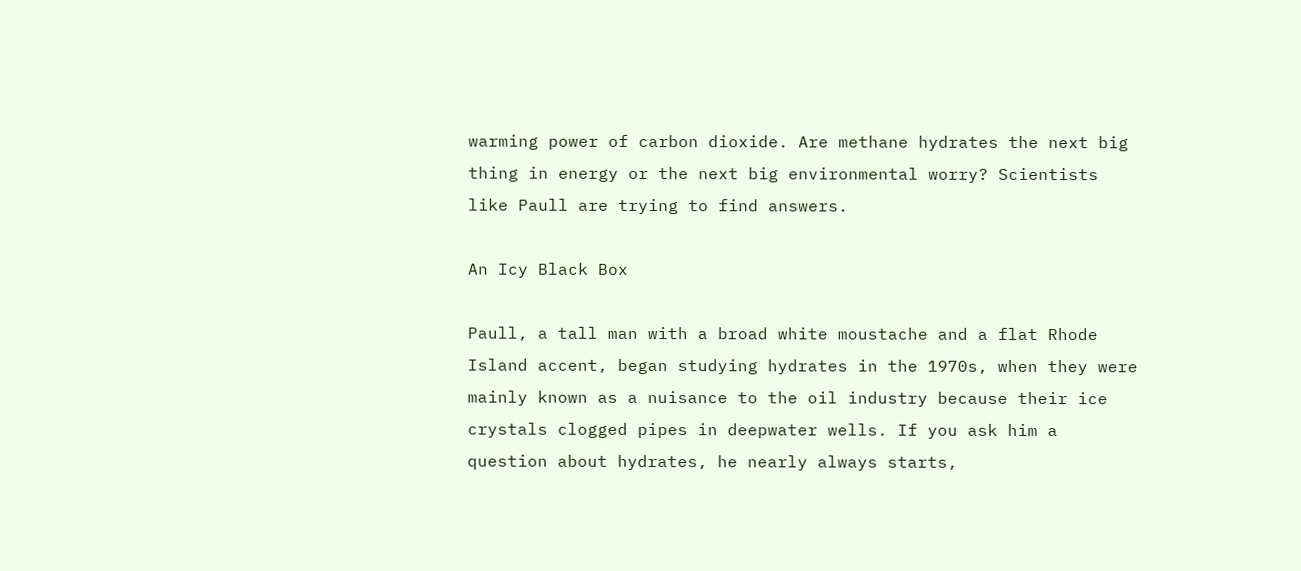warming power of carbon dioxide. Are methane hydrates the next big thing in energy or the next big environmental worry? Scientists like Paull are trying to find answers.

An Icy Black Box

Paull, a tall man with a broad white moustache and a flat Rhode Island accent, began studying hydrates in the 1970s, when they were mainly known as a nuisance to the oil industry because their ice crystals clogged pipes in deepwater wells. If you ask him a question about hydrates, he nearly always starts,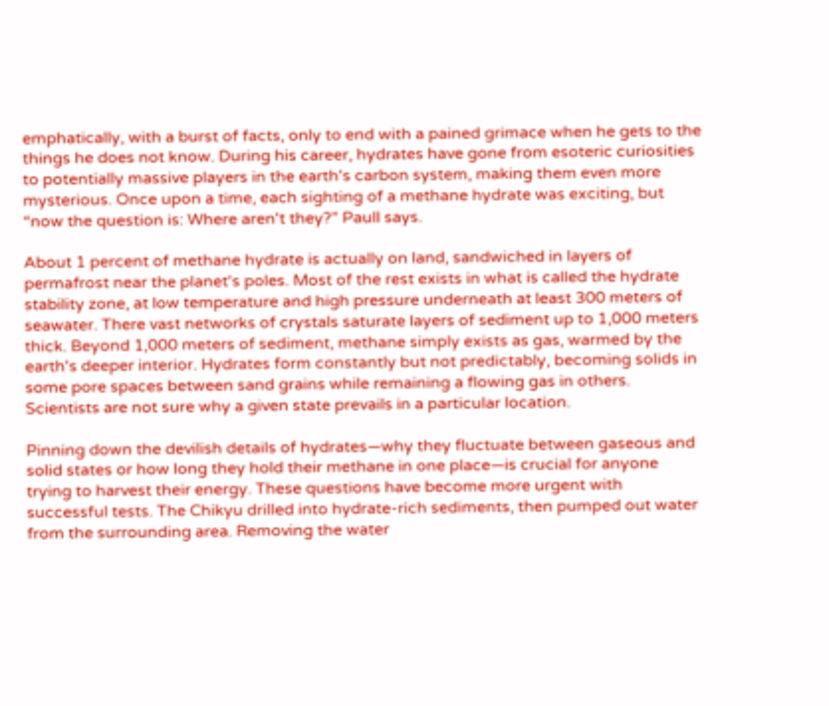emphatically, with a burst of facts, only to end with a pained grimace when he gets to the things he does not know. During his career, hydrates have gone from esoteric curiosities to potentially massive players in the earth's carbon system, making them even more mysterious. Once upon a time, each sighting of a methane hydrate was exciting, but “now the question is: Where aren't they?” Paull says.

About 1 percent of methane hydrate is actually on land, sandwiched in layers of permafrost near the planet's poles. Most of the rest exists in what is called the hydrate stability zone, at low temperature and high pressure underneath at least 300 meters of seawater. There vast networks of crystals saturate layers of sediment up to 1,000 meters thick. Beyond 1,000 meters of sediment, methane simply exists as gas, warmed by the earth's deeper interior. Hydrates form constantly but not predictably, becoming solids in some pore spaces between sand grains while remaining a flowing gas in others. Scientists are not sure why a given state prevails in a particular location.

Pinning down the devilish details of hydrates—why they fluctuate between gaseous and solid states or how long they hold their methane in one place—is crucial for anyone trying to harvest their energy. These questions have become more urgent with successful tests. The Chikyu drilled into hydrate-rich sediments, then pumped out water from the surrounding area. Removing the water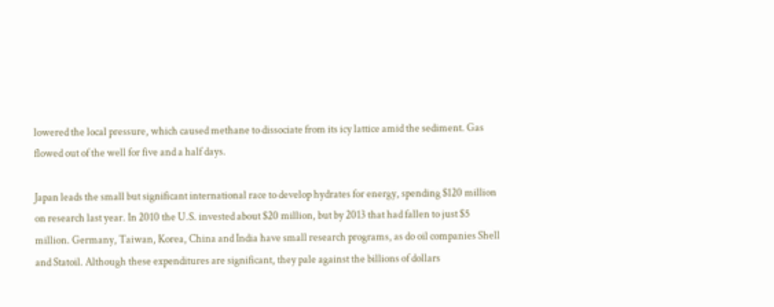lowered the local pressure, which caused methane to dissociate from its icy lattice amid the sediment. Gas flowed out of the well for five and a half days.

Japan leads the small but significant international race to develop hydrates for energy, spending $120 million on research last year. In 2010 the U.S. invested about $20 million, but by 2013 that had fallen to just $5 million. Germany, Taiwan, Korea, China and India have small research programs, as do oil companies Shell and Statoil. Although these expenditures are significant, they pale against the billions of dollars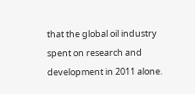that the global oil industry spent on research and development in 2011 alone.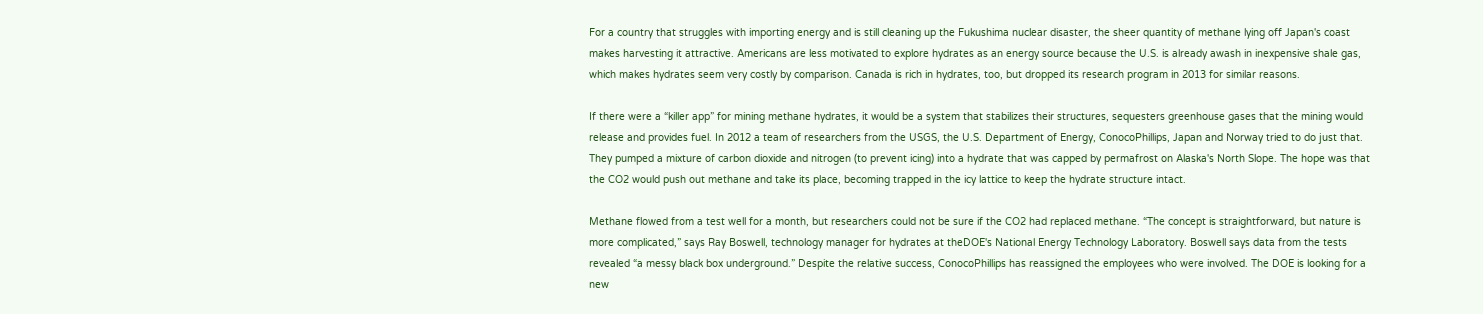For a country that struggles with importing energy and is still cleaning up the Fukushima nuclear disaster, the sheer quantity of methane lying off Japan's coast makes harvesting it attractive. Americans are less motivated to explore hydrates as an energy source because the U.S. is already awash in inexpensive shale gas, which makes hydrates seem very costly by comparison. Canada is rich in hydrates, too, but dropped its research program in 2013 for similar reasons.

If there were a “killer app” for mining methane hydrates, it would be a system that stabilizes their structures, sequesters greenhouse gases that the mining would release and provides fuel. In 2012 a team of researchers from the USGS, the U.S. Department of Energy, ConocoPhillips, Japan and Norway tried to do just that. They pumped a mixture of carbon dioxide and nitrogen (to prevent icing) into a hydrate that was capped by permafrost on Alaska's North Slope. The hope was that the CO2 would push out methane and take its place, becoming trapped in the icy lattice to keep the hydrate structure intact.

Methane flowed from a test well for a month, but researchers could not be sure if the CO2 had replaced methane. “The concept is straightforward, but nature is more complicated,” says Ray Boswell, technology manager for hydrates at theDOE's National Energy Technology Laboratory. Boswell says data from the tests revealed “a messy black box underground.” Despite the relative success, ConocoPhillips has reassigned the employees who were involved. The DOE is looking for a new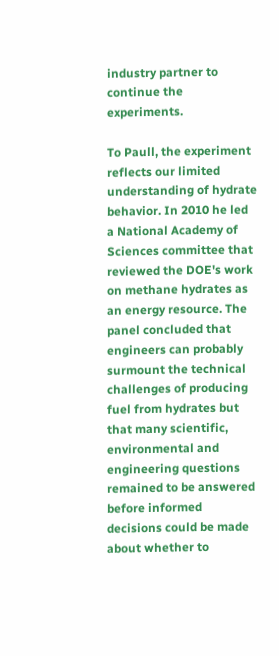industry partner to continue the experiments.

To Paull, the experiment reflects our limited understanding of hydrate behavior. In 2010 he led a National Academy of Sciences committee that reviewed the DOE's work on methane hydrates as an energy resource. The panel concluded that engineers can probably surmount the technical challenges of producing fuel from hydrates but that many scientific, environmental and engineering questions remained to be answered before informed decisions could be made about whether to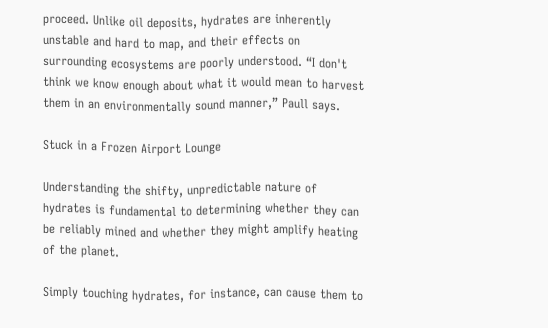proceed. Unlike oil deposits, hydrates are inherently unstable and hard to map, and their effects on surrounding ecosystems are poorly understood. “I don't think we know enough about what it would mean to harvest them in an environmentally sound manner,” Paull says.

Stuck in a Frozen Airport Lounge

Understanding the shifty, unpredictable nature of hydrates is fundamental to determining whether they can be reliably mined and whether they might amplify heating of the planet.

Simply touching hydrates, for instance, can cause them to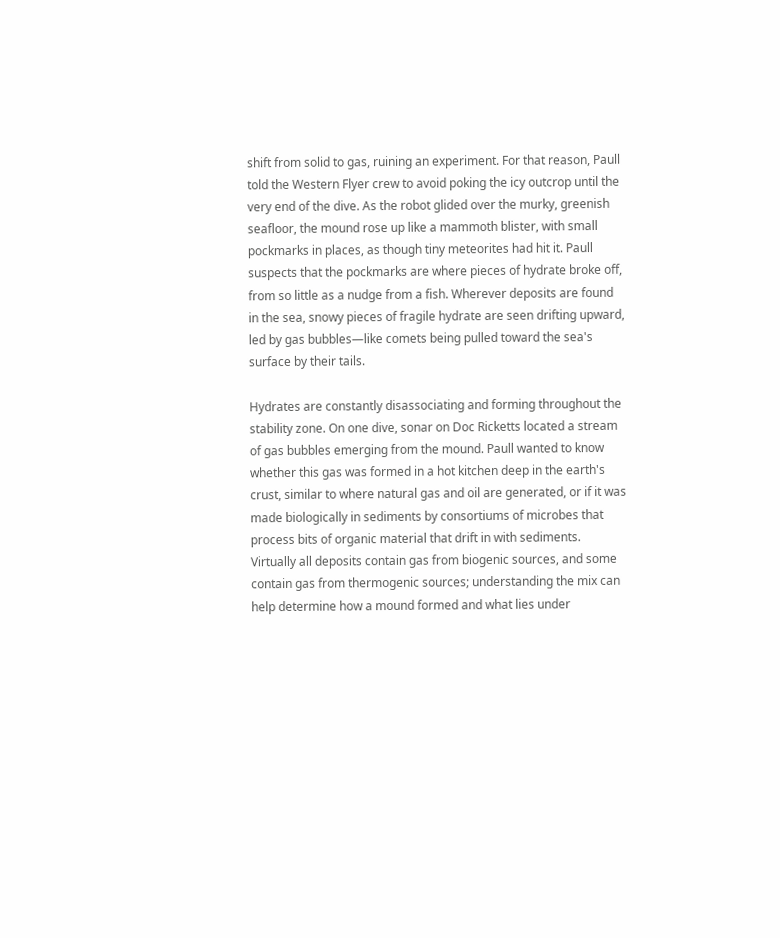shift from solid to gas, ruining an experiment. For that reason, Paull told the Western Flyer crew to avoid poking the icy outcrop until the very end of the dive. As the robot glided over the murky, greenish seafloor, the mound rose up like a mammoth blister, with small pockmarks in places, as though tiny meteorites had hit it. Paull suspects that the pockmarks are where pieces of hydrate broke off, from so little as a nudge from a fish. Wherever deposits are found in the sea, snowy pieces of fragile hydrate are seen drifting upward, led by gas bubbles—like comets being pulled toward the sea's surface by their tails.

Hydrates are constantly disassociating and forming throughout the stability zone. On one dive, sonar on Doc Ricketts located a stream of gas bubbles emerging from the mound. Paull wanted to know whether this gas was formed in a hot kitchen deep in the earth's crust, similar to where natural gas and oil are generated, or if it was made biologically in sediments by consortiums of microbes that process bits of organic material that drift in with sediments. Virtually all deposits contain gas from biogenic sources, and some contain gas from thermogenic sources; understanding the mix can help determine how a mound formed and what lies under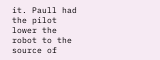it. Paull had the pilot lower the robot to the source of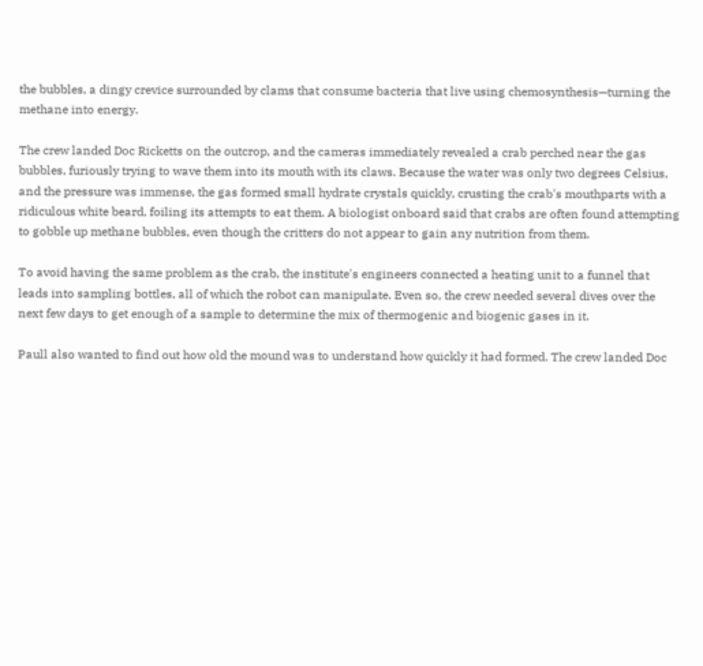the bubbles, a dingy crevice surrounded by clams that consume bacteria that live using chemosynthesis—turning the methane into energy.

The crew landed Doc Ricketts on the outcrop, and the cameras immediately revealed a crab perched near the gas bubbles, furiously trying to wave them into its mouth with its claws. Because the water was only two degrees Celsius, and the pressure was immense, the gas formed small hydrate crystals quickly, crusting the crab's mouthparts with a ridiculous white beard, foiling its attempts to eat them. A biologist onboard said that crabs are often found attempting to gobble up methane bubbles, even though the critters do not appear to gain any nutrition from them.

To avoid having the same problem as the crab, the institute's engineers connected a heating unit to a funnel that leads into sampling bottles, all of which the robot can manipulate. Even so, the crew needed several dives over the next few days to get enough of a sample to determine the mix of thermogenic and biogenic gases in it.

Paull also wanted to find out how old the mound was to understand how quickly it had formed. The crew landed Doc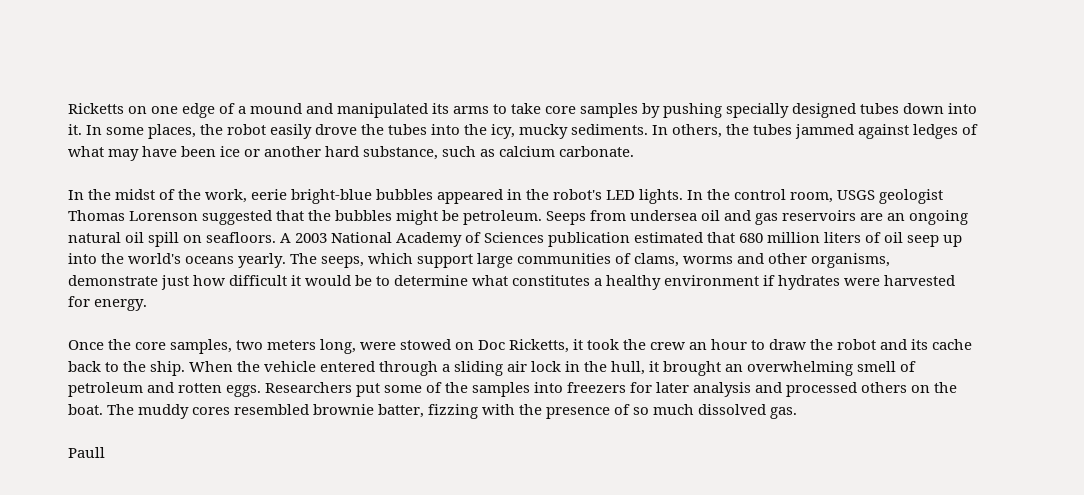Ricketts on one edge of a mound and manipulated its arms to take core samples by pushing specially designed tubes down into it. In some places, the robot easily drove the tubes into the icy, mucky sediments. In others, the tubes jammed against ledges of what may have been ice or another hard substance, such as calcium carbonate.

In the midst of the work, eerie bright-blue bubbles appeared in the robot's LED lights. In the control room, USGS geologist Thomas Lorenson suggested that the bubbles might be petroleum. Seeps from undersea oil and gas reservoirs are an ongoing natural oil spill on seafloors. A 2003 National Academy of Sciences publication estimated that 680 million liters of oil seep up into the world's oceans yearly. The seeps, which support large communities of clams, worms and other organisms, demonstrate just how difficult it would be to determine what constitutes a healthy environment if hydrates were harvested for energy.

Once the core samples, two meters long, were stowed on Doc Ricketts, it took the crew an hour to draw the robot and its cache back to the ship. When the vehicle entered through a sliding air lock in the hull, it brought an overwhelming smell of petroleum and rotten eggs. Researchers put some of the samples into freezers for later analysis and processed others on the boat. The muddy cores resembled brownie batter, fizzing with the presence of so much dissolved gas.

Paull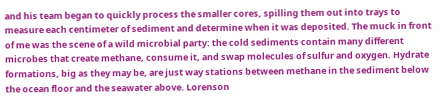and his team began to quickly process the smaller cores, spilling them out into trays to measure each centimeter of sediment and determine when it was deposited. The muck in front of me was the scene of a wild microbial party: the cold sediments contain many different microbes that create methane, consume it, and swap molecules of sulfur and oxygen. Hydrate formations, big as they may be, are just way stations between methane in the sediment below the ocean floor and the seawater above. Lorenson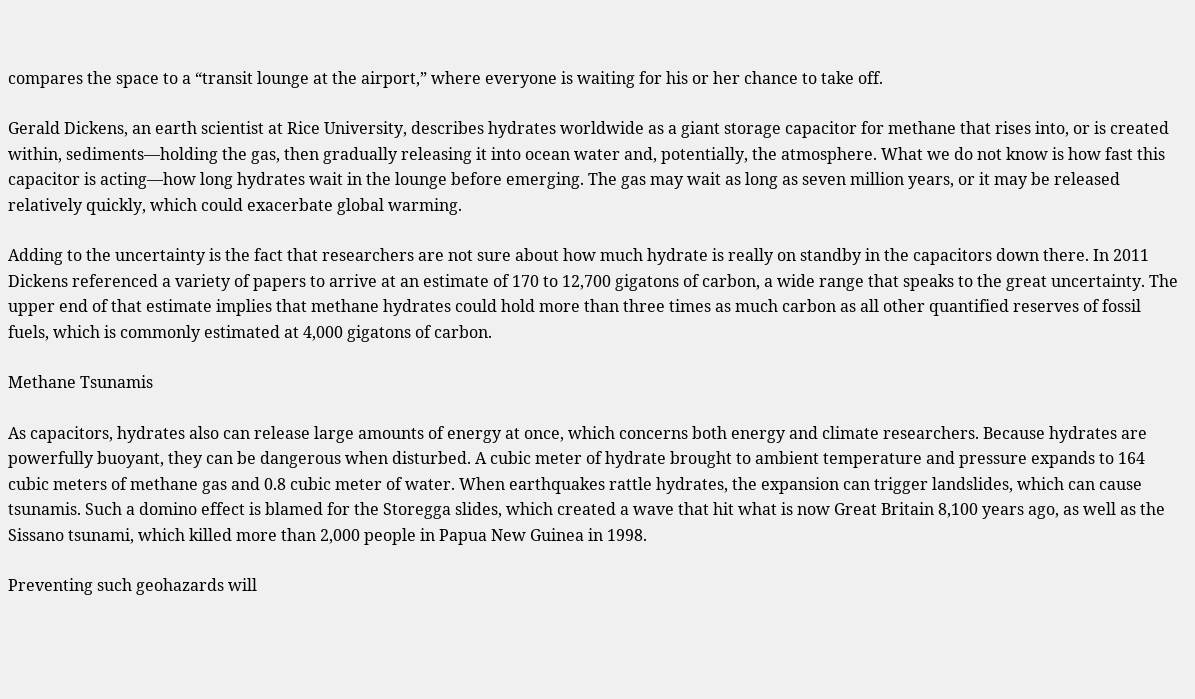compares the space to a “transit lounge at the airport,” where everyone is waiting for his or her chance to take off.

Gerald Dickens, an earth scientist at Rice University, describes hydrates worldwide as a giant storage capacitor for methane that rises into, or is created within, sediments—holding the gas, then gradually releasing it into ocean water and, potentially, the atmosphere. What we do not know is how fast this capacitor is acting—how long hydrates wait in the lounge before emerging. The gas may wait as long as seven million years, or it may be released relatively quickly, which could exacerbate global warming.

Adding to the uncertainty is the fact that researchers are not sure about how much hydrate is really on standby in the capacitors down there. In 2011 Dickens referenced a variety of papers to arrive at an estimate of 170 to 12,700 gigatons of carbon, a wide range that speaks to the great uncertainty. The upper end of that estimate implies that methane hydrates could hold more than three times as much carbon as all other quantified reserves of fossil fuels, which is commonly estimated at 4,000 gigatons of carbon.

Methane Tsunamis

As capacitors, hydrates also can release large amounts of energy at once, which concerns both energy and climate researchers. Because hydrates are powerfully buoyant, they can be dangerous when disturbed. A cubic meter of hydrate brought to ambient temperature and pressure expands to 164 cubic meters of methane gas and 0.8 cubic meter of water. When earthquakes rattle hydrates, the expansion can trigger landslides, which can cause tsunamis. Such a domino effect is blamed for the Storegga slides, which created a wave that hit what is now Great Britain 8,100 years ago, as well as the Sissano tsunami, which killed more than 2,000 people in Papua New Guinea in 1998.

Preventing such geohazards will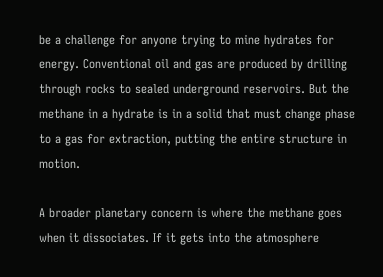be a challenge for anyone trying to mine hydrates for energy. Conventional oil and gas are produced by drilling through rocks to sealed underground reservoirs. But the methane in a hydrate is in a solid that must change phase to a gas for extraction, putting the entire structure in motion.

A broader planetary concern is where the methane goes when it dissociates. If it gets into the atmosphere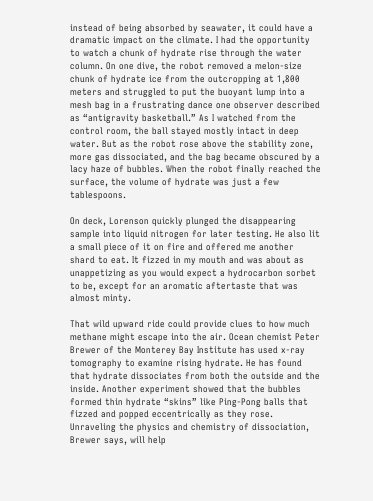instead of being absorbed by seawater, it could have a dramatic impact on the climate. I had the opportunity to watch a chunk of hydrate rise through the water column. On one dive, the robot removed a melon-size chunk of hydrate ice from the outcropping at 1,800 meters and struggled to put the buoyant lump into a mesh bag in a frustrating dance one observer described as “antigravity basketball.” As I watched from the control room, the ball stayed mostly intact in deep water. But as the robot rose above the stability zone, more gas dissociated, and the bag became obscured by a lacy haze of bubbles. When the robot finally reached the surface, the volume of hydrate was just a few tablespoons.

On deck, Lorenson quickly plunged the disappearing sample into liquid nitrogen for later testing. He also lit a small piece of it on fire and offered me another shard to eat. It fizzed in my mouth and was about as unappetizing as you would expect a hydrocarbon sorbet to be, except for an aromatic aftertaste that was almost minty.

That wild upward ride could provide clues to how much methane might escape into the air. Ocean chemist Peter Brewer of the Monterey Bay Institute has used x-ray tomography to examine rising hydrate. He has found that hydrate dissociates from both the outside and the inside. Another experiment showed that the bubbles formed thin hydrate “skins” like Ping-Pong balls that fizzed and popped eccentrically as they rose. Unraveling the physics and chemistry of dissociation, Brewer says, will help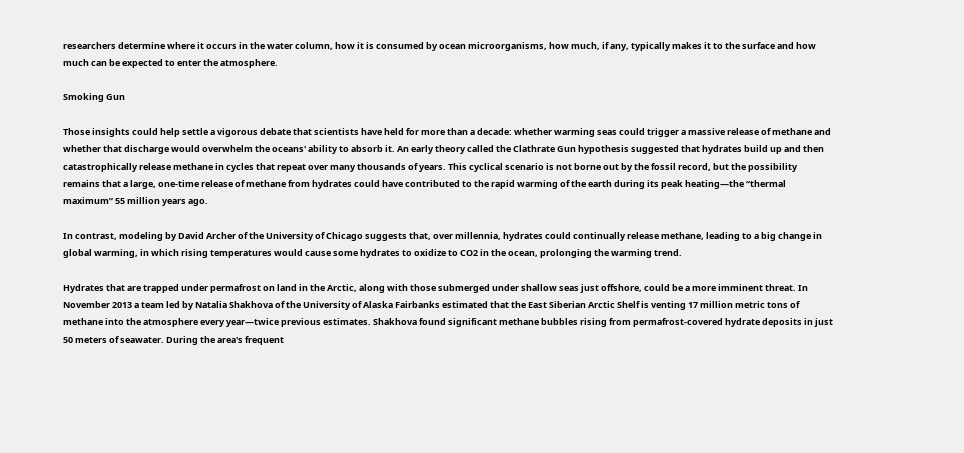researchers determine where it occurs in the water column, how it is consumed by ocean microorganisms, how much, if any, typically makes it to the surface and how much can be expected to enter the atmosphere.

Smoking Gun

Those insights could help settle a vigorous debate that scientists have held for more than a decade: whether warming seas could trigger a massive release of methane and whether that discharge would overwhelm the oceans' ability to absorb it. An early theory called the Clathrate Gun hypothesis suggested that hydrates build up and then catastrophically release methane in cycles that repeat over many thousands of years. This cyclical scenario is not borne out by the fossil record, but the possibility remains that a large, one-time release of methane from hydrates could have contributed to the rapid warming of the earth during its peak heating—the “thermal maximum” 55 million years ago.

In contrast, modeling by David Archer of the University of Chicago suggests that, over millennia, hydrates could continually release methane, leading to a big change in global warming, in which rising temperatures would cause some hydrates to oxidize to CO2 in the ocean, prolonging the warming trend.

Hydrates that are trapped under permafrost on land in the Arctic, along with those submerged under shallow seas just offshore, could be a more imminent threat. In November 2013 a team led by Natalia Shakhova of the University of Alaska Fairbanks estimated that the East Siberian Arctic Shelf is venting 17 million metric tons of methane into the atmosphere every year—twice previous estimates. Shakhova found significant methane bubbles rising from permafrost-covered hydrate deposits in just 50 meters of seawater. During the area's frequent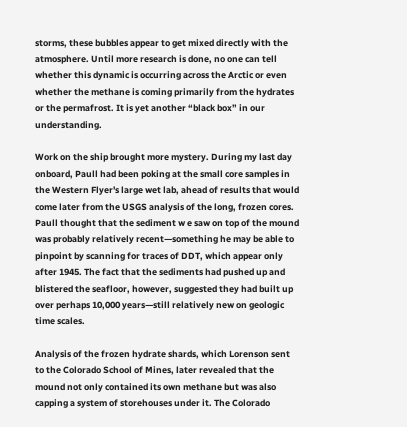storms, these bubbles appear to get mixed directly with the atmosphere. Until more research is done, no one can tell whether this dynamic is occurring across the Arctic or even whether the methane is coming primarily from the hydrates or the permafrost. It is yet another “black box” in our understanding.

Work on the ship brought more mystery. During my last day onboard, Paull had been poking at the small core samples in the Western Flyer's large wet lab, ahead of results that would come later from the USGS analysis of the long, frozen cores. Paull thought that the sediment w e saw on top of the mound was probably relatively recent—something he may be able to pinpoint by scanning for traces of DDT, which appear only after 1945. The fact that the sediments had pushed up and blistered the seafloor, however, suggested they had built up over perhaps 10,000 years—still relatively new on geologic time scales.

Analysis of the frozen hydrate shards, which Lorenson sent to the Colorado School of Mines, later revealed that the mound not only contained its own methane but was also capping a system of storehouses under it. The Colorado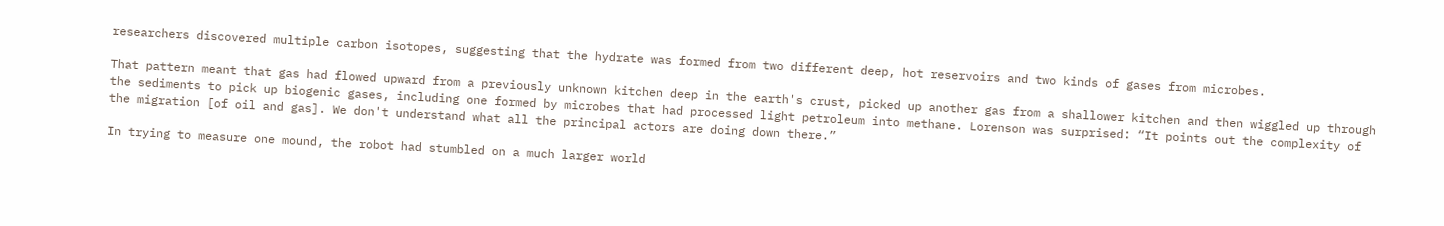researchers discovered multiple carbon isotopes, suggesting that the hydrate was formed from two different deep, hot reservoirs and two kinds of gases from microbes.

That pattern meant that gas had flowed upward from a previously unknown kitchen deep in the earth's crust, picked up another gas from a shallower kitchen and then wiggled up through the sediments to pick up biogenic gases, including one formed by microbes that had processed light petroleum into methane. Lorenson was surprised: “It points out the complexity of the migration [of oil and gas]. We don't understand what all the principal actors are doing down there.”

In trying to measure one mound, the robot had stumbled on a much larger world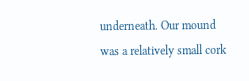underneath. Our mound was a relatively small cork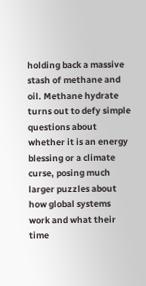holding back a massive stash of methane and oil. Methane hydrate turns out to defy simple questions about whether it is an energy blessing or a climate curse, posing much larger puzzles about how global systems work and what their time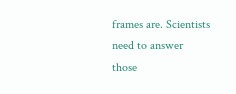frames are. Scientists need to answer those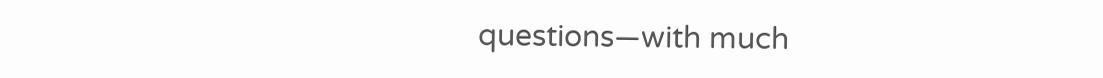questions—with much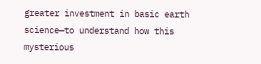greater investment in basic earth science—to understand how this mysterious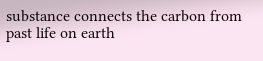substance connects the carbon from past life on earth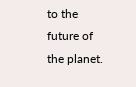to the future of the planet.